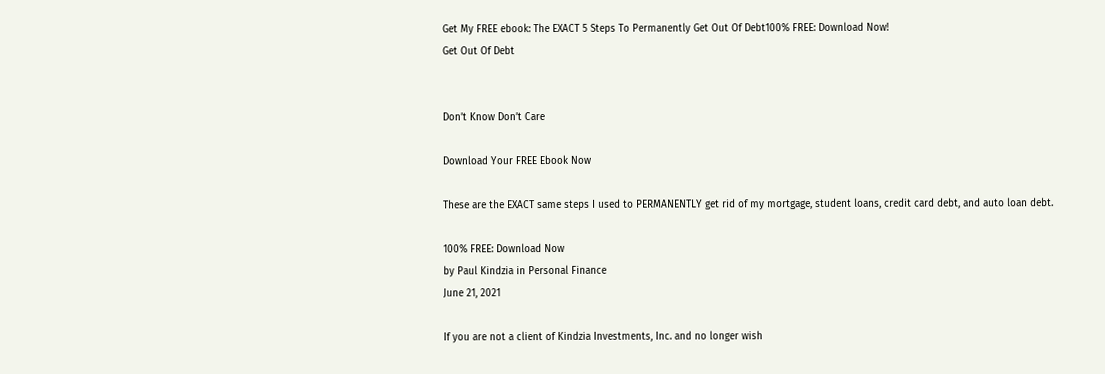Get My FREE ebook: The EXACT 5 Steps To Permanently Get Out Of Debt100% FREE: Download Now!
Get Out Of Debt


Don’t Know Don’t Care

Download Your FREE Ebook Now

These are the EXACT same steps I used to PERMANENTLY get rid of my mortgage, student loans, credit card debt, and auto loan debt.

100% FREE: Download Now
by Paul Kindzia in Personal Finance
June 21, 2021

If you are not a client of Kindzia Investments, Inc. and no longer wish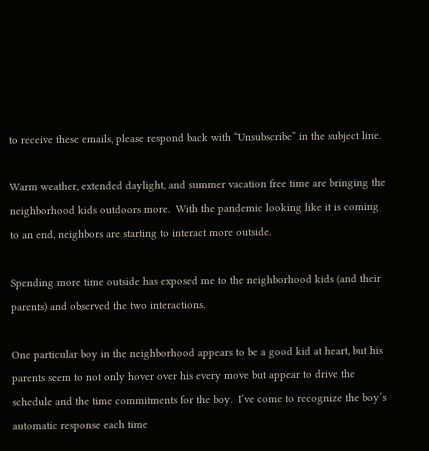to receive these emails, please respond back with “Unsubscribe” in the subject line.

Warm weather, extended daylight, and summer vacation free time are bringing the neighborhood kids outdoors more.  With the pandemic looking like it is coming to an end, neighbors are starting to interact more outside.

Spending more time outside has exposed me to the neighborhood kids (and their parents) and observed the two interactions.

One particular boy in the neighborhood appears to be a good kid at heart, but his parents seem to not only hover over his every move but appear to drive the schedule and the time commitments for the boy.  I’ve come to recognize the boy’s automatic response each time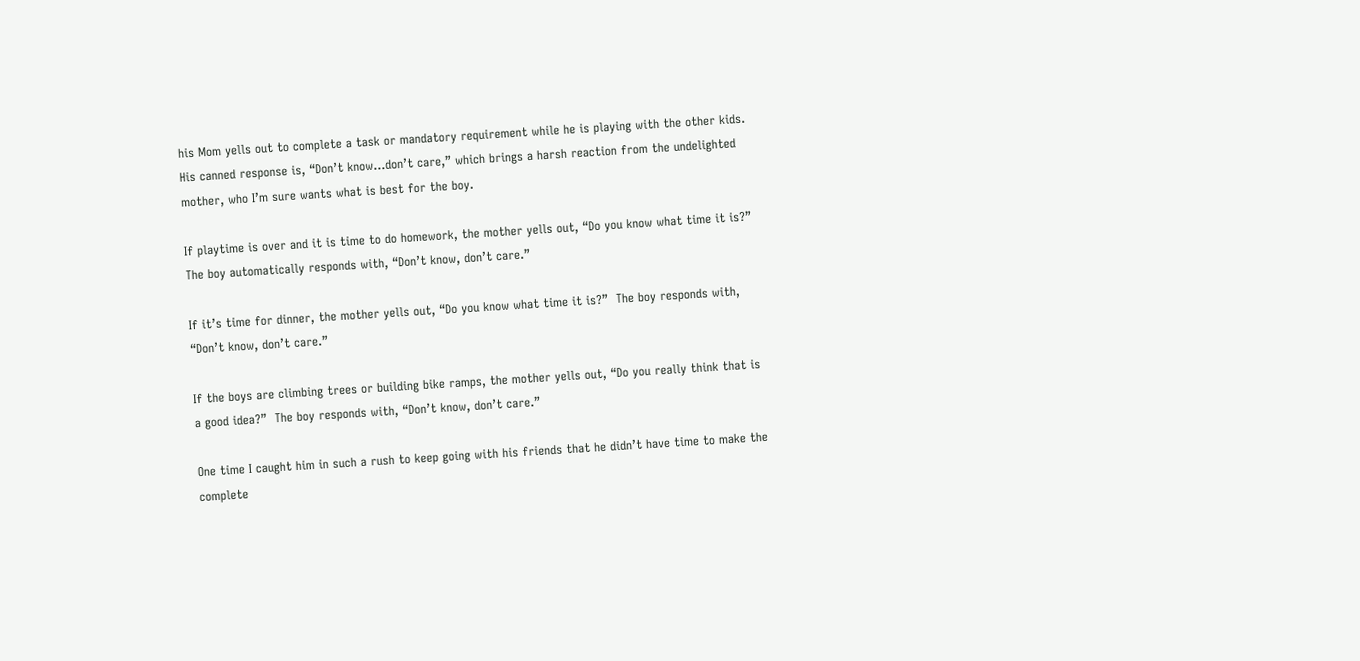his Mom yells out to complete a task or mandatory requirement while he is playing with the other kids.  His canned response is, “Don’t know…don’t care,” which brings a harsh reaction from the undelighted mother, who I’m sure wants what is best for the boy.

If playtime is over and it is time to do homework, the mother yells out, “Do you know what time it is?”  The boy automatically responds with, “Don’t know, don’t care.”

If it’s time for dinner, the mother yells out, “Do you know what time it is?”  The boy responds with, “Don’t know, don’t care.”

If the boys are climbing trees or building bike ramps, the mother yells out, “Do you really think that is a good idea?”  The boy responds with, “Don’t know, don’t care.”

One time I caught him in such a rush to keep going with his friends that he didn’t have time to make the complete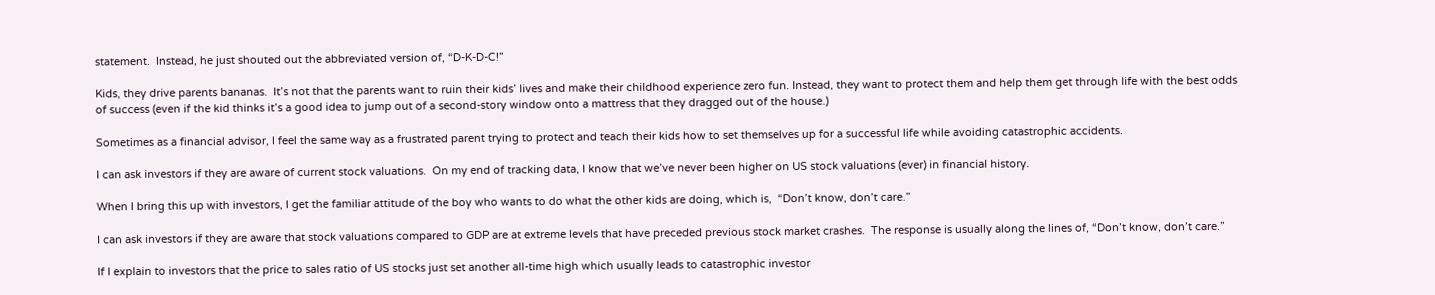statement.  Instead, he just shouted out the abbreviated version of, “D-K-D-C!”

Kids, they drive parents bananas.  It’s not that the parents want to ruin their kids’ lives and make their childhood experience zero fun. Instead, they want to protect them and help them get through life with the best odds of success (even if the kid thinks it’s a good idea to jump out of a second-story window onto a mattress that they dragged out of the house.)

Sometimes as a financial advisor, I feel the same way as a frustrated parent trying to protect and teach their kids how to set themselves up for a successful life while avoiding catastrophic accidents.

I can ask investors if they are aware of current stock valuations.  On my end of tracking data, I know that we’ve never been higher on US stock valuations (ever) in financial history.

When I bring this up with investors, I get the familiar attitude of the boy who wants to do what the other kids are doing, which is,  “Don’t know, don’t care.”

I can ask investors if they are aware that stock valuations compared to GDP are at extreme levels that have preceded previous stock market crashes.  The response is usually along the lines of, “Don’t know, don’t care.”

If I explain to investors that the price to sales ratio of US stocks just set another all-time high which usually leads to catastrophic investor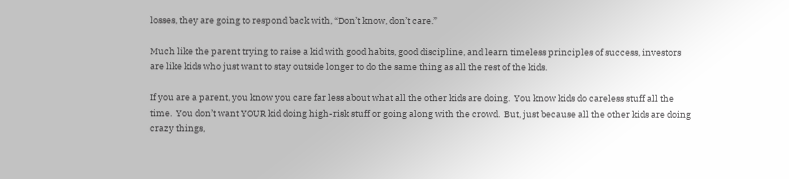losses, they are going to respond back with, “Don’t know, don’t care.”

Much like the parent trying to raise a kid with good habits, good discipline, and learn timeless principles of success, investors are like kids who just want to stay outside longer to do the same thing as all the rest of the kids.

If you are a parent, you know you care far less about what all the other kids are doing.  You know kids do careless stuff all the time.  You don’t want YOUR kid doing high-risk stuff or going along with the crowd.  But, just because all the other kids are doing crazy things,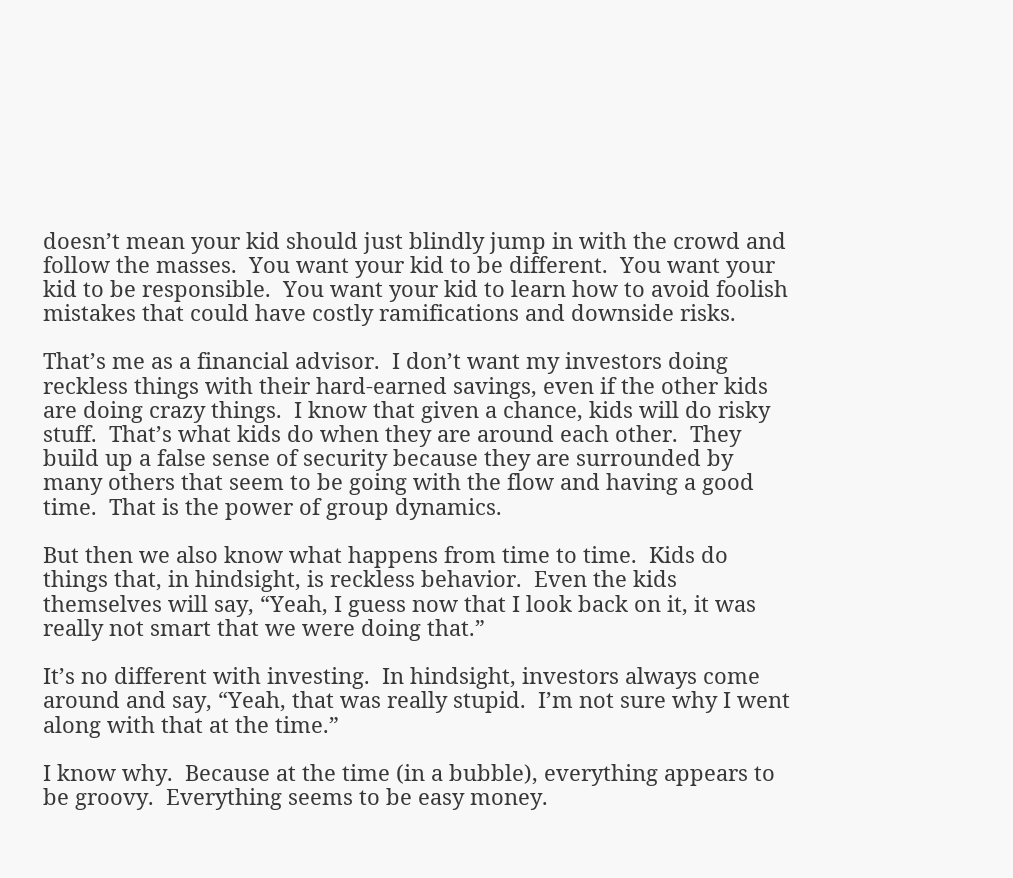doesn’t mean your kid should just blindly jump in with the crowd and follow the masses.  You want your kid to be different.  You want your kid to be responsible.  You want your kid to learn how to avoid foolish mistakes that could have costly ramifications and downside risks.

That’s me as a financial advisor.  I don’t want my investors doing reckless things with their hard-earned savings, even if the other kids are doing crazy things.  I know that given a chance, kids will do risky stuff.  That’s what kids do when they are around each other.  They build up a false sense of security because they are surrounded by many others that seem to be going with the flow and having a good time.  That is the power of group dynamics.

But then we also know what happens from time to time.  Kids do things that, in hindsight, is reckless behavior.  Even the kids themselves will say, “Yeah, I guess now that I look back on it, it was really not smart that we were doing that.”

It’s no different with investing.  In hindsight, investors always come around and say, “Yeah, that was really stupid.  I’m not sure why I went along with that at the time.”

I know why.  Because at the time (in a bubble), everything appears to be groovy.  Everything seems to be easy money.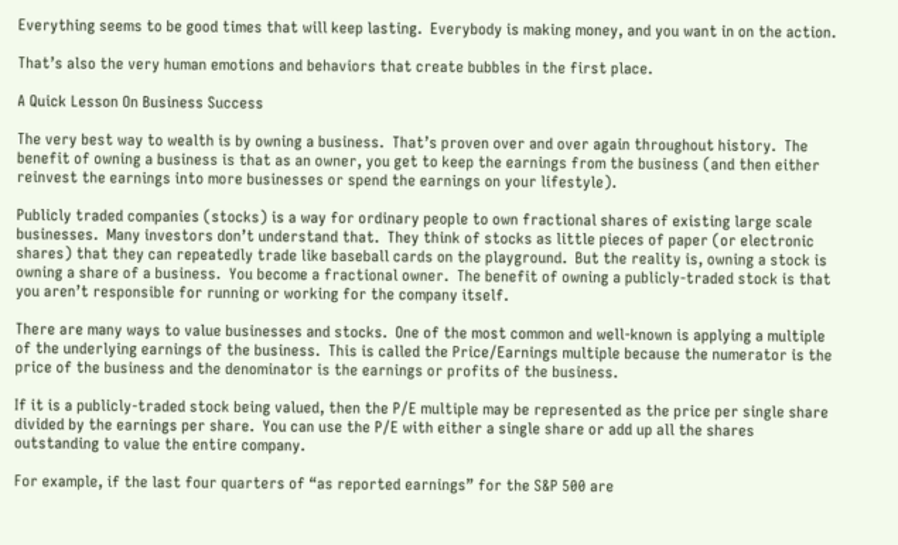Everything seems to be good times that will keep lasting.  Everybody is making money, and you want in on the action.

That’s also the very human emotions and behaviors that create bubbles in the first place.

A Quick Lesson On Business Success

The very best way to wealth is by owning a business.  That’s proven over and over again throughout history.  The benefit of owning a business is that as an owner, you get to keep the earnings from the business (and then either reinvest the earnings into more businesses or spend the earnings on your lifestyle).

Publicly traded companies (stocks) is a way for ordinary people to own fractional shares of existing large scale businesses.  Many investors don’t understand that.  They think of stocks as little pieces of paper (or electronic shares) that they can repeatedly trade like baseball cards on the playground.  But the reality is, owning a stock is owning a share of a business.  You become a fractional owner.  The benefit of owning a publicly-traded stock is that you aren’t responsible for running or working for the company itself.

There are many ways to value businesses and stocks.  One of the most common and well-known is applying a multiple of the underlying earnings of the business.  This is called the Price/Earnings multiple because the numerator is the price of the business and the denominator is the earnings or profits of the business.

If it is a publicly-traded stock being valued, then the P/E multiple may be represented as the price per single share divided by the earnings per share.  You can use the P/E with either a single share or add up all the shares outstanding to value the entire company.

For example, if the last four quarters of “as reported earnings” for the S&P 500 are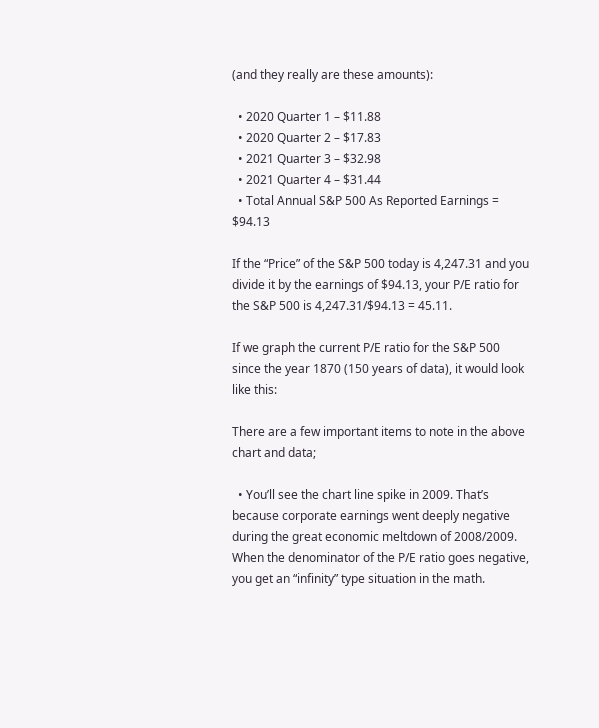(and they really are these amounts):

  • 2020 Quarter 1 – $11.88
  • 2020 Quarter 2 – $17.83
  • 2021 Quarter 3 – $32.98
  • 2021 Quarter 4 – $31.44
  • Total Annual S&P 500 As Reported Earnings = $94.13

If the “Price” of the S&P 500 today is 4,247.31 and you divide it by the earnings of $94.13, your P/E ratio for the S&P 500 is 4,247.31/$94.13 = 45.11.

If we graph the current P/E ratio for the S&P 500 since the year 1870 (150 years of data), it would look like this:

There are a few important items to note in the above chart and data;

  • You’ll see the chart line spike in 2009. That’s because corporate earnings went deeply negative during the great economic meltdown of 2008/2009.  When the denominator of the P/E ratio goes negative, you get an “infinity” type situation in the math.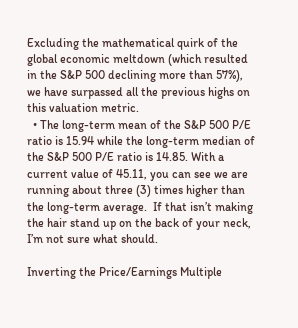Excluding the mathematical quirk of the global economic meltdown (which resulted in the S&P 500 declining more than 57%), we have surpassed all the previous highs on this valuation metric.
  • The long-term mean of the S&P 500 P/E ratio is 15.94 while the long-term median of the S&P 500 P/E ratio is 14.85. With a current value of 45.11, you can see we are running about three (3) times higher than the long-term average.  If that isn’t making the hair stand up on the back of your neck, I’m not sure what should.

Inverting the Price/Earnings Multiple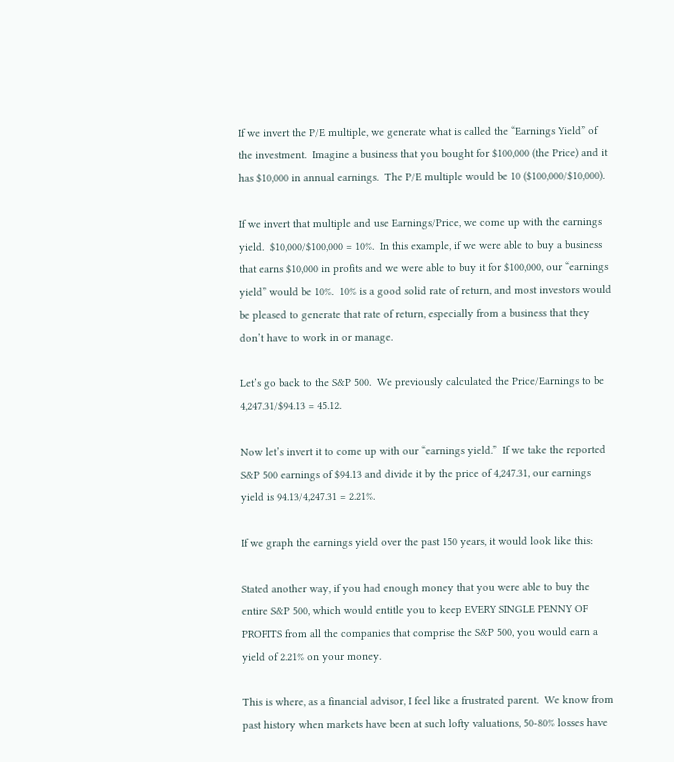If we invert the P/E multiple, we generate what is called the “Earnings Yield” of the investment.  Imagine a business that you bought for $100,000 (the Price) and it has $10,000 in annual earnings.  The P/E multiple would be 10 ($100,000/$10,000).

If we invert that multiple and use Earnings/Price, we come up with the earnings yield.  $10,000/$100,000 = 10%.  In this example, if we were able to buy a business that earns $10,000 in profits and we were able to buy it for $100,000, our “earnings yield” would be 10%.  10% is a good solid rate of return, and most investors would be pleased to generate that rate of return, especially from a business that they don’t have to work in or manage.

Let’s go back to the S&P 500.  We previously calculated the Price/Earnings to be 4,247.31/$94.13 = 45.12.

Now let’s invert it to come up with our “earnings yield.”  If we take the reported S&P 500 earnings of $94.13 and divide it by the price of 4,247.31, our earnings yield is 94.13/4,247.31 = 2.21%.

If we graph the earnings yield over the past 150 years, it would look like this:

Stated another way, if you had enough money that you were able to buy the entire S&P 500, which would entitle you to keep EVERY SINGLE PENNY OF PROFITS from all the companies that comprise the S&P 500, you would earn a yield of 2.21% on your money.

This is where, as a financial advisor, I feel like a frustrated parent.  We know from past history when markets have been at such lofty valuations, 50-80% losses have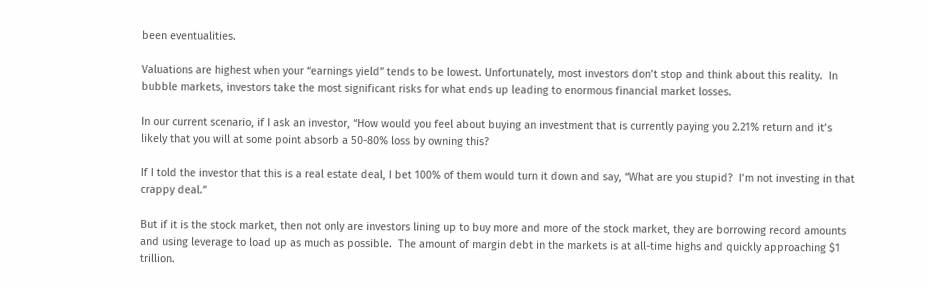been eventualities.

Valuations are highest when your “earnings yield” tends to be lowest. Unfortunately, most investors don’t stop and think about this reality.  In bubble markets, investors take the most significant risks for what ends up leading to enormous financial market losses.

In our current scenario, if I ask an investor, “How would you feel about buying an investment that is currently paying you 2.21% return and it’s likely that you will at some point absorb a 50-80% loss by owning this?

If I told the investor that this is a real estate deal, I bet 100% of them would turn it down and say, “What are you stupid?  I’m not investing in that crappy deal.”

But if it is the stock market, then not only are investors lining up to buy more and more of the stock market, they are borrowing record amounts and using leverage to load up as much as possible.  The amount of margin debt in the markets is at all-time highs and quickly approaching $1 trillion.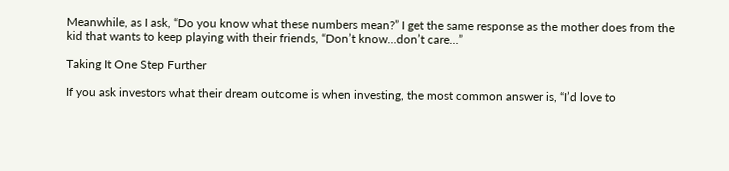Meanwhile, as I ask, “Do you know what these numbers mean?” I get the same response as the mother does from the kid that wants to keep playing with their friends, “Don’t know…don’t care…”

Taking It One Step Further

If you ask investors what their dream outcome is when investing, the most common answer is, “I’d love to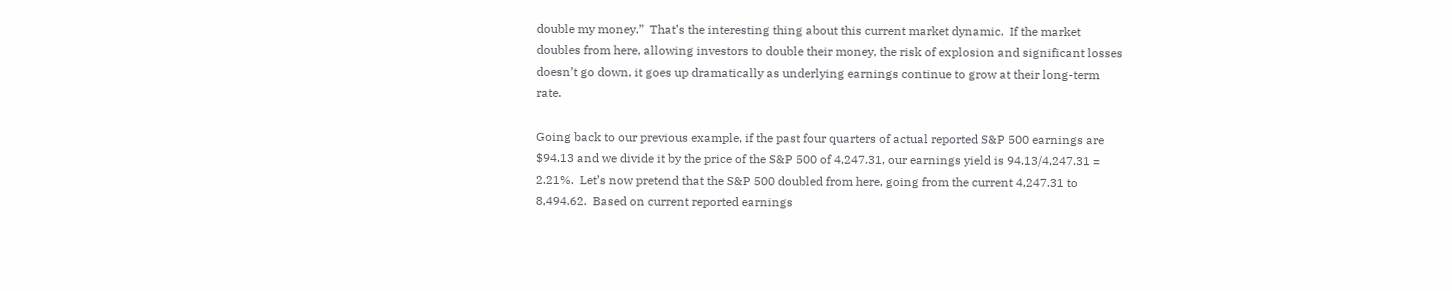double my money.”  That’s the interesting thing about this current market dynamic.  If the market doubles from here, allowing investors to double their money, the risk of explosion and significant losses doesn’t go down, it goes up dramatically as underlying earnings continue to grow at their long-term rate.

Going back to our previous example, if the past four quarters of actual reported S&P 500 earnings are $94.13 and we divide it by the price of the S&P 500 of 4,247.31, our earnings yield is 94.13/4,247.31 = 2.21%.  Let’s now pretend that the S&P 500 doubled from here, going from the current 4,247.31 to 8,494.62.  Based on current reported earnings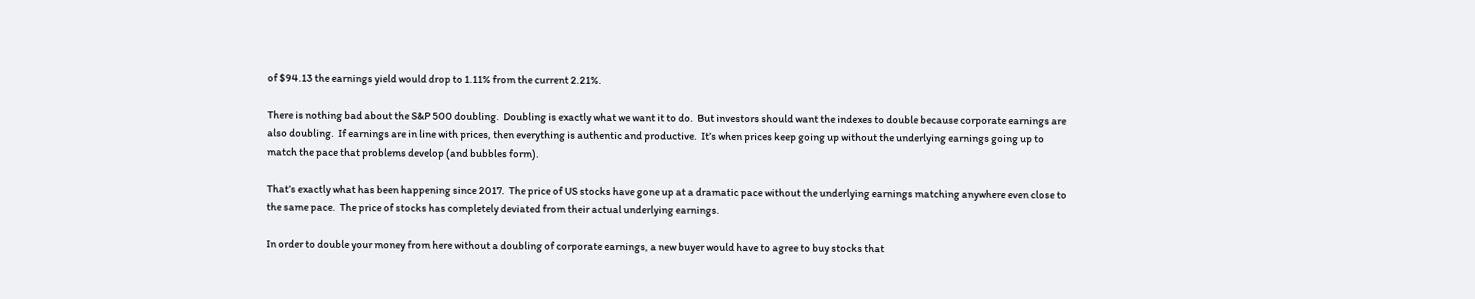of $94.13 the earnings yield would drop to 1.11% from the current 2.21%.

There is nothing bad about the S&P 500 doubling.  Doubling is exactly what we want it to do.  But investors should want the indexes to double because corporate earnings are also doubling.  If earnings are in line with prices, then everything is authentic and productive.  It’s when prices keep going up without the underlying earnings going up to match the pace that problems develop (and bubbles form).

That’s exactly what has been happening since 2017.  The price of US stocks have gone up at a dramatic pace without the underlying earnings matching anywhere even close to the same pace.  The price of stocks has completely deviated from their actual underlying earnings.

In order to double your money from here without a doubling of corporate earnings, a new buyer would have to agree to buy stocks that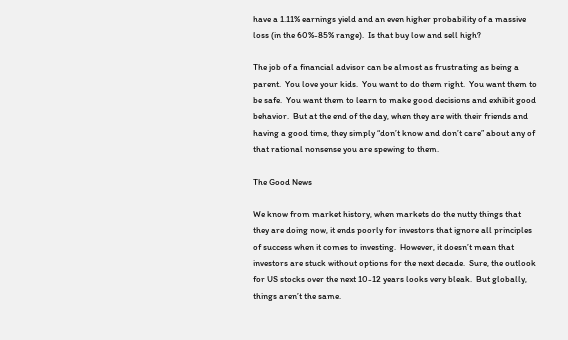have a 1.11% earnings yield and an even higher probability of a massive loss (in the 60%-85% range).  Is that buy low and sell high?

The job of a financial advisor can be almost as frustrating as being a parent.  You love your kids.  You want to do them right.  You want them to be safe.  You want them to learn to make good decisions and exhibit good behavior.  But at the end of the day, when they are with their friends and having a good time, they simply “don’t know and don’t care” about any of that rational nonsense you are spewing to them.

The Good News

We know from market history, when markets do the nutty things that they are doing now, it ends poorly for investors that ignore all principles of success when it comes to investing.  However, it doesn’t mean that investors are stuck without options for the next decade.  Sure, the outlook for US stocks over the next 10-12 years looks very bleak.  But globally, things aren’t the same.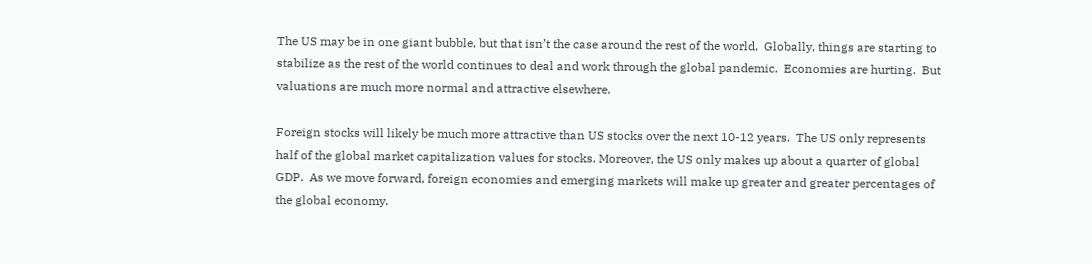The US may be in one giant bubble, but that isn’t the case around the rest of the world.  Globally, things are starting to stabilize as the rest of the world continues to deal and work through the global pandemic.  Economies are hurting.  But valuations are much more normal and attractive elsewhere.

Foreign stocks will likely be much more attractive than US stocks over the next 10-12 years.  The US only represents half of the global market capitalization values for stocks. Moreover, the US only makes up about a quarter of global GDP.  As we move forward, foreign economies and emerging markets will make up greater and greater percentages of the global economy.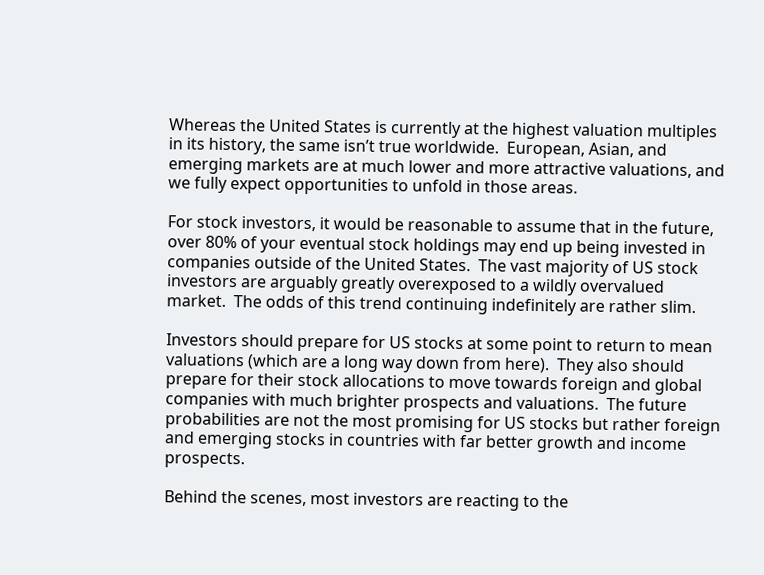Whereas the United States is currently at the highest valuation multiples in its history, the same isn’t true worldwide.  European, Asian, and emerging markets are at much lower and more attractive valuations, and we fully expect opportunities to unfold in those areas.

For stock investors, it would be reasonable to assume that in the future, over 80% of your eventual stock holdings may end up being invested in companies outside of the United States.  The vast majority of US stock investors are arguably greatly overexposed to a wildly overvalued market.  The odds of this trend continuing indefinitely are rather slim.

Investors should prepare for US stocks at some point to return to mean valuations (which are a long way down from here).  They also should prepare for their stock allocations to move towards foreign and global companies with much brighter prospects and valuations.  The future probabilities are not the most promising for US stocks but rather foreign and emerging stocks in countries with far better growth and income prospects.

Behind the scenes, most investors are reacting to the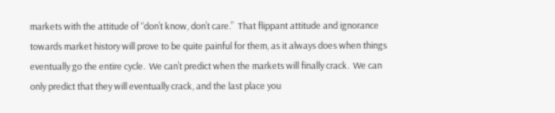markets with the attitude of “don’t know, don’t care.”  That flippant attitude and ignorance towards market history will prove to be quite painful for them, as it always does when things eventually go the entire cycle.  We can’t predict when the markets will finally crack.  We can only predict that they will eventually crack, and the last place you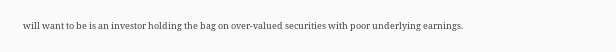will want to be is an investor holding the bag on over-valued securities with poor underlying earnings.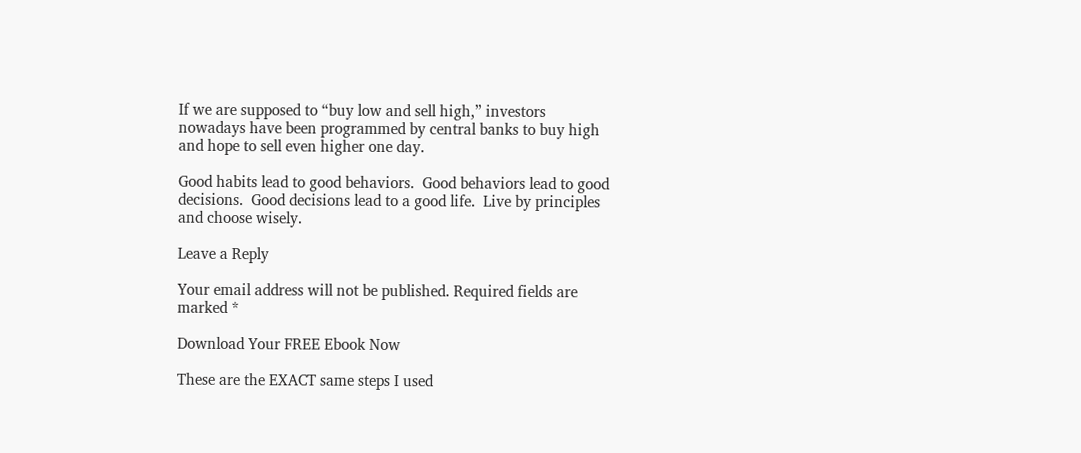If we are supposed to “buy low and sell high,” investors nowadays have been programmed by central banks to buy high and hope to sell even higher one day.

Good habits lead to good behaviors.  Good behaviors lead to good decisions.  Good decisions lead to a good life.  Live by principles and choose wisely.

Leave a Reply

Your email address will not be published. Required fields are marked *

Download Your FREE Ebook Now

These are the EXACT same steps I used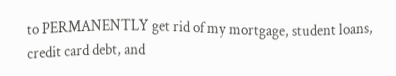to PERMANENTLY get rid of my mortgage, student loans, credit card debt, and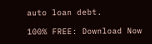auto loan debt.

100% FREE: Download Now